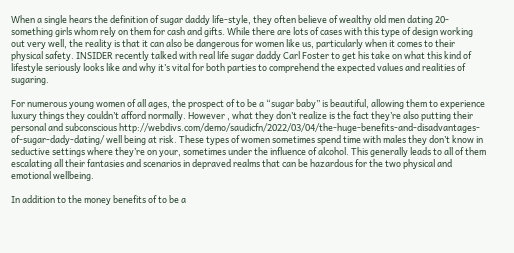When a single hears the definition of sugar daddy life-style, they often believe of wealthy old men dating 20-something girls whom rely on them for cash and gifts. While there are lots of cases with this type of design working out very well, the reality is that it can also be dangerous for women like us, particularly when it comes to their physical safety. INSIDER recently talked with real life sugar daddy Carl Foster to get his take on what this kind of lifestyle seriously looks like and why it’s vital for both parties to comprehend the expected values and realities of sugaring.

For numerous young women of all ages, the prospect of to be a “sugar baby” is beautiful, allowing them to experience luxury things they couldn’t afford normally. However , what they don’t realize is the fact they’re also putting their personal and subconscious http://webdivs.com/demo/saudicfn/2022/03/04/the-huge-benefits-and-disadvantages-of-sugar-dady-dating/ well being at risk. These types of women sometimes spend time with males they don’t know in seductive settings where they’re on your, sometimes under the influence of alcohol. This generally leads to all of them escalating all their fantasies and scenarios in depraved realms that can be hazardous for the two physical and emotional wellbeing.

In addition to the money benefits of to be a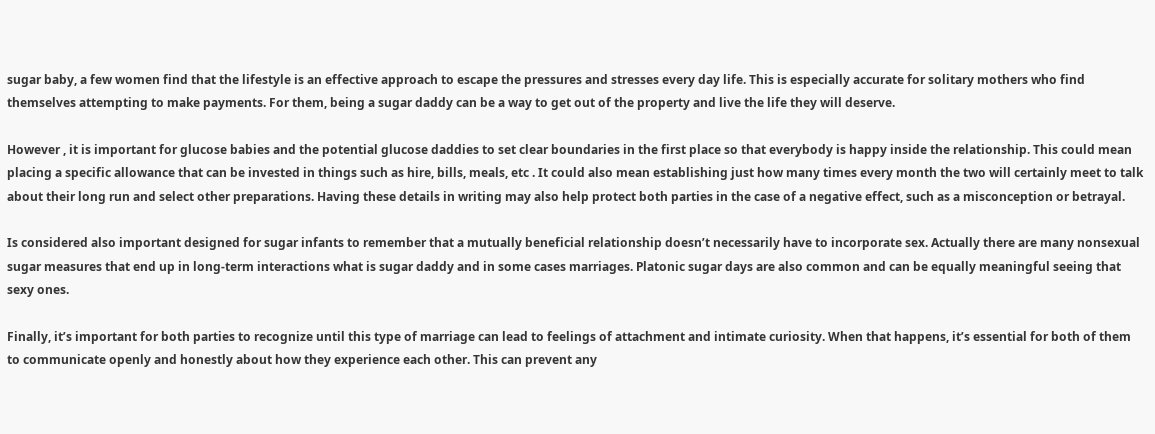sugar baby, a few women find that the lifestyle is an effective approach to escape the pressures and stresses every day life. This is especially accurate for solitary mothers who find themselves attempting to make payments. For them, being a sugar daddy can be a way to get out of the property and live the life they will deserve.

However , it is important for glucose babies and the potential glucose daddies to set clear boundaries in the first place so that everybody is happy inside the relationship. This could mean placing a specific allowance that can be invested in things such as hire, bills, meals, etc . It could also mean establishing just how many times every month the two will certainly meet to talk about their long run and select other preparations. Having these details in writing may also help protect both parties in the case of a negative effect, such as a misconception or betrayal.

Is considered also important designed for sugar infants to remember that a mutually beneficial relationship doesn’t necessarily have to incorporate sex. Actually there are many nonsexual sugar measures that end up in long-term interactions what is sugar daddy and in some cases marriages. Platonic sugar days are also common and can be equally meaningful seeing that sexy ones.

Finally, it’s important for both parties to recognize until this type of marriage can lead to feelings of attachment and intimate curiosity. When that happens, it’s essential for both of them to communicate openly and honestly about how they experience each other. This can prevent any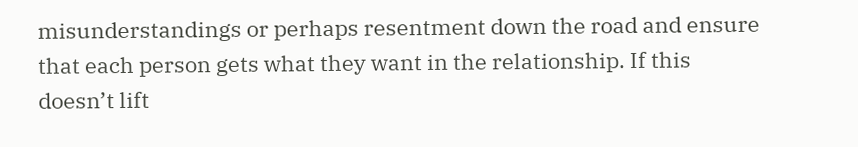misunderstandings or perhaps resentment down the road and ensure that each person gets what they want in the relationship. If this doesn’t lift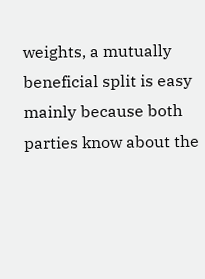weights, a mutually beneficial split is easy mainly because both parties know about the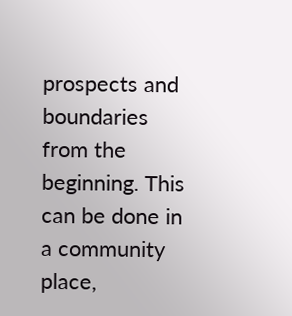prospects and boundaries from the beginning. This can be done in a community place,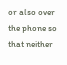or also over the phone so that neither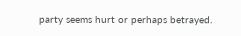party seems hurt or perhaps betrayed.